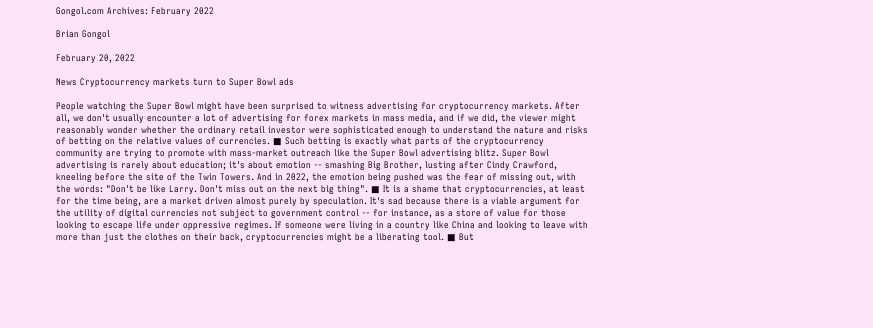Gongol.com Archives: February 2022

Brian Gongol

February 20, 2022

News Cryptocurrency markets turn to Super Bowl ads

People watching the Super Bowl might have been surprised to witness advertising for cryptocurrency markets. After all, we don't usually encounter a lot of advertising for forex markets in mass media, and if we did, the viewer might reasonably wonder whether the ordinary retail investor were sophisticated enough to understand the nature and risks of betting on the relative values of currencies. ■ Such betting is exactly what parts of the cryptocurrency community are trying to promote with mass-market outreach like the Super Bowl advertising blitz. Super Bowl advertising is rarely about education; it's about emotion -- smashing Big Brother, lusting after Cindy Crawford, kneeling before the site of the Twin Towers. And in 2022, the emotion being pushed was the fear of missing out, with the words: "Don't be like Larry. Don't miss out on the next big thing". ■ It is a shame that cryptocurrencies, at least for the time being, are a market driven almost purely by speculation. It's sad because there is a viable argument for the utility of digital currencies not subject to government control -- for instance, as a store of value for those looking to escape life under oppressive regimes. If someone were living in a country like China and looking to leave with more than just the clothes on their back, cryptocurrencies might be a liberating tool. ■ But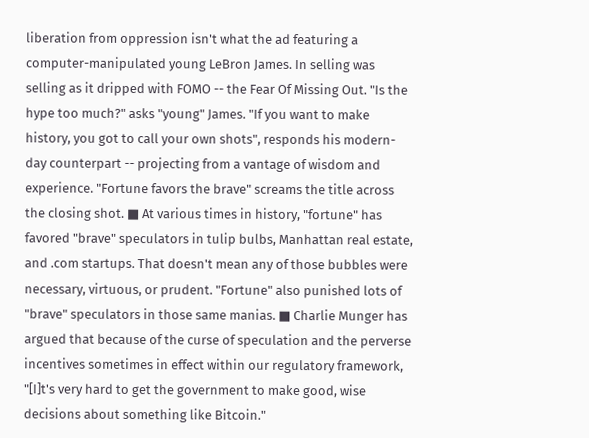liberation from oppression isn't what the ad featuring a computer-manipulated young LeBron James. In selling was selling as it dripped with FOMO -- the Fear Of Missing Out. "Is the hype too much?" asks "young" James. "If you want to make history, you got to call your own shots", responds his modern-day counterpart -- projecting from a vantage of wisdom and experience. "Fortune favors the brave" screams the title across the closing shot. ■ At various times in history, "fortune" has favored "brave" speculators in tulip bulbs, Manhattan real estate, and .com startups. That doesn't mean any of those bubbles were necessary, virtuous, or prudent. "Fortune" also punished lots of "brave" speculators in those same manias. ■ Charlie Munger has argued that because of the curse of speculation and the perverse incentives sometimes in effect within our regulatory framework, "[I]t's very hard to get the government to make good, wise decisions about something like Bitcoin."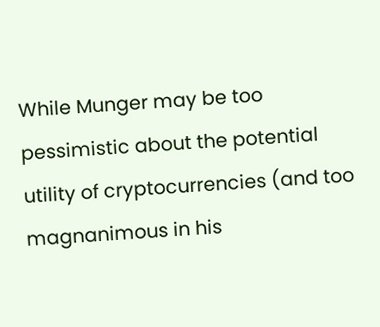While Munger may be too pessimistic about the potential utility of cryptocurrencies (and too magnanimous in his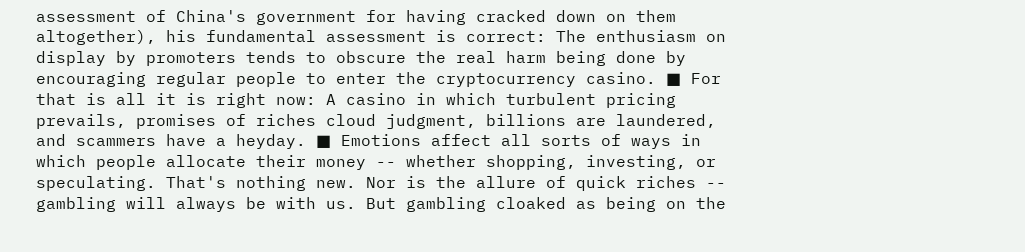assessment of China's government for having cracked down on them altogether), his fundamental assessment is correct: The enthusiasm on display by promoters tends to obscure the real harm being done by encouraging regular people to enter the cryptocurrency casino. ■ For that is all it is right now: A casino in which turbulent pricing prevails, promises of riches cloud judgment, billions are laundered, and scammers have a heyday. ■ Emotions affect all sorts of ways in which people allocate their money -- whether shopping, investing, or speculating. That's nothing new. Nor is the allure of quick riches -- gambling will always be with us. But gambling cloaked as being on the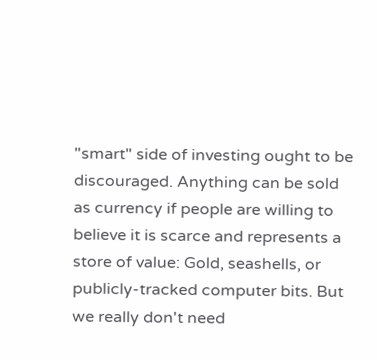"smart" side of investing ought to be discouraged. Anything can be sold as currency if people are willing to believe it is scarce and represents a store of value: Gold, seashells, or publicly-tracked computer bits. But we really don't need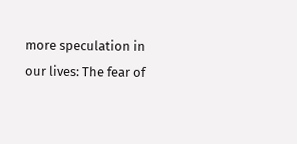more speculation in our lives: The fear of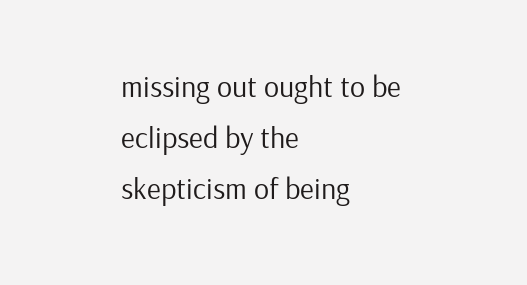missing out ought to be eclipsed by the skepticism of being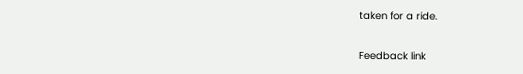taken for a ride.

Feedback link